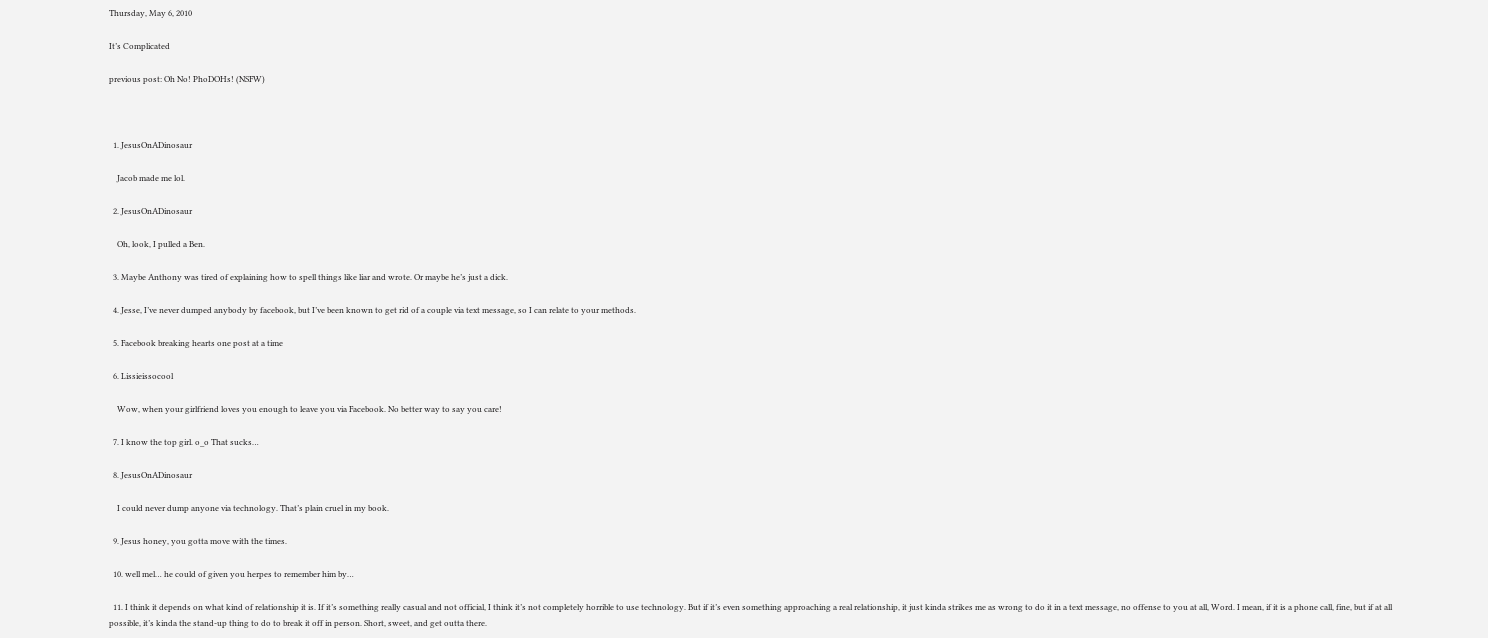Thursday, May 6, 2010

It’s Complicated

previous post: Oh No! PhoDOHs! (NSFW)



  1. JesusOnADinosaur

    Jacob made me lol.

  2. JesusOnADinosaur

    Oh, look, I pulled a Ben.

  3. Maybe Anthony was tired of explaining how to spell things like liar and wrote. Or maybe he’s just a dick.

  4. Jesse, I’ve never dumped anybody by facebook, but I’ve been known to get rid of a couple via text message, so I can relate to your methods.

  5. Facebook breaking hearts one post at a time

  6. Lissieissocool

    Wow, when your girlfriend loves you enough to leave you via Facebook. No better way to say you care!

  7. I know the top girl. o_o That sucks…

  8. JesusOnADinosaur

    I could never dump anyone via technology. That’s plain cruel in my book.

  9. Jesus honey, you gotta move with the times.

  10. well mel… he could of given you herpes to remember him by…

  11. I think it depends on what kind of relationship it is. If it’s something really casual and not official, I think it’s not completely horrible to use technology. But if it’s even something approaching a real relationship, it just kinda strikes me as wrong to do it in a text message, no offense to you at all, Word. I mean, if it is a phone call, fine, but if at all possible, it’s kinda the stand-up thing to do to break it off in person. Short, sweet, and get outta there.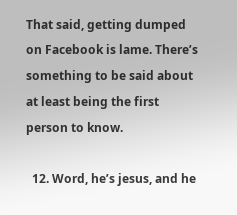That said, getting dumped on Facebook is lame. There’s something to be said about at least being the first person to know.

  12. Word, he’s jesus, and he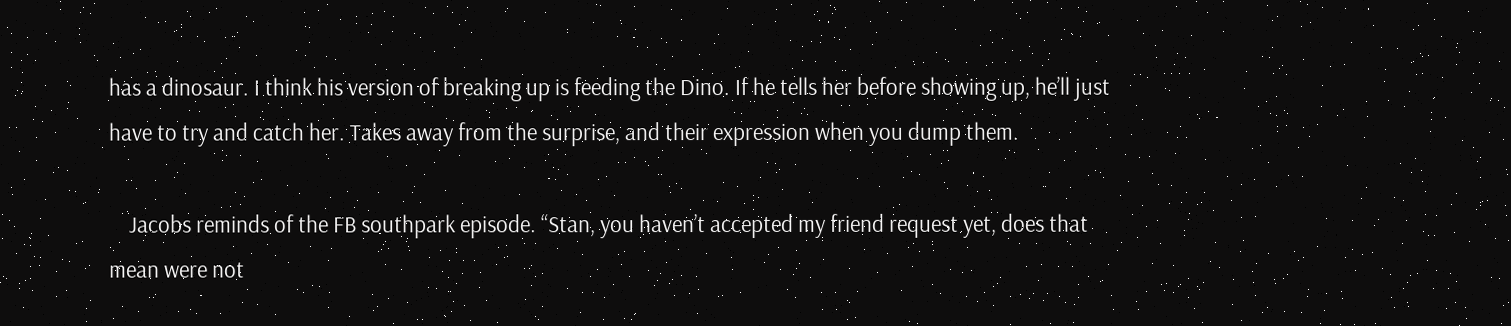has a dinosaur. I think his version of breaking up is feeding the Dino. If he tells her before showing up, he’ll just have to try and catch her. Takes away from the surprise, and their expression when you dump them.

    Jacobs reminds of the FB southpark episode. “Stan, you haven’t accepted my friend request yet, does that mean were not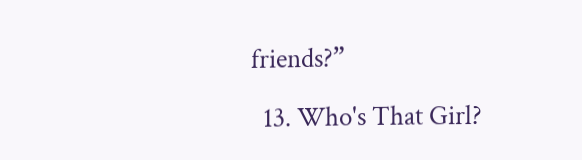friends?”

  13. Who's That Girl?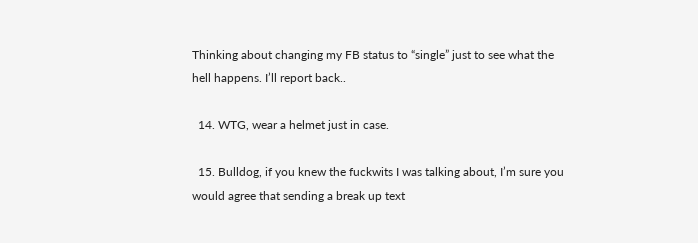Thinking about changing my FB status to “single” just to see what the hell happens. I’ll report back..

  14. WTG, wear a helmet just in case.

  15. Bulldog, if you knew the fuckwits I was talking about, I’m sure you would agree that sending a break up text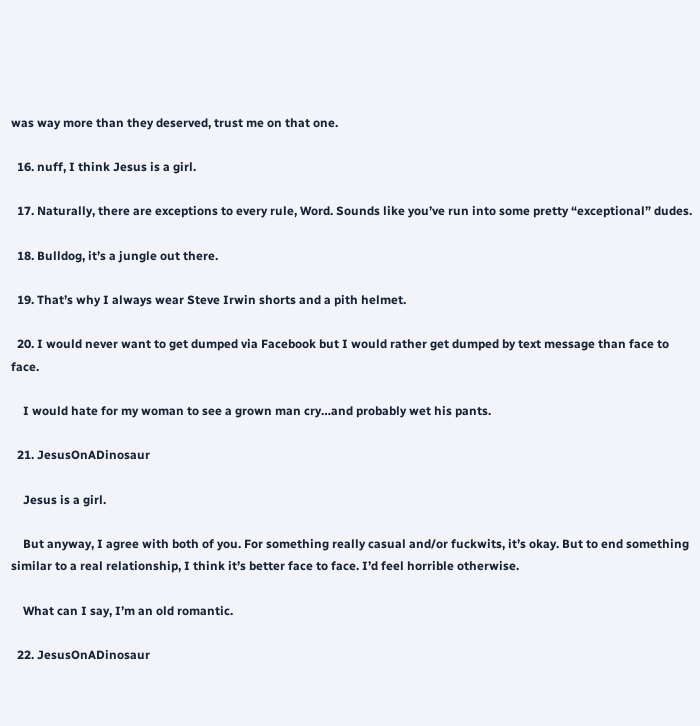was way more than they deserved, trust me on that one.

  16. nuff, I think Jesus is a girl.

  17. Naturally, there are exceptions to every rule, Word. Sounds like you’ve run into some pretty “exceptional” dudes.

  18. Bulldog, it’s a jungle out there.

  19. That’s why I always wear Steve Irwin shorts and a pith helmet.

  20. I would never want to get dumped via Facebook but I would rather get dumped by text message than face to face.

    I would hate for my woman to see a grown man cry…and probably wet his pants.

  21. JesusOnADinosaur

    Jesus is a girl.

    But anyway, I agree with both of you. For something really casual and/or fuckwits, it’s okay. But to end something similar to a real relationship, I think it’s better face to face. I’d feel horrible otherwise.

    What can I say, I’m an old romantic.

  22. JesusOnADinosaur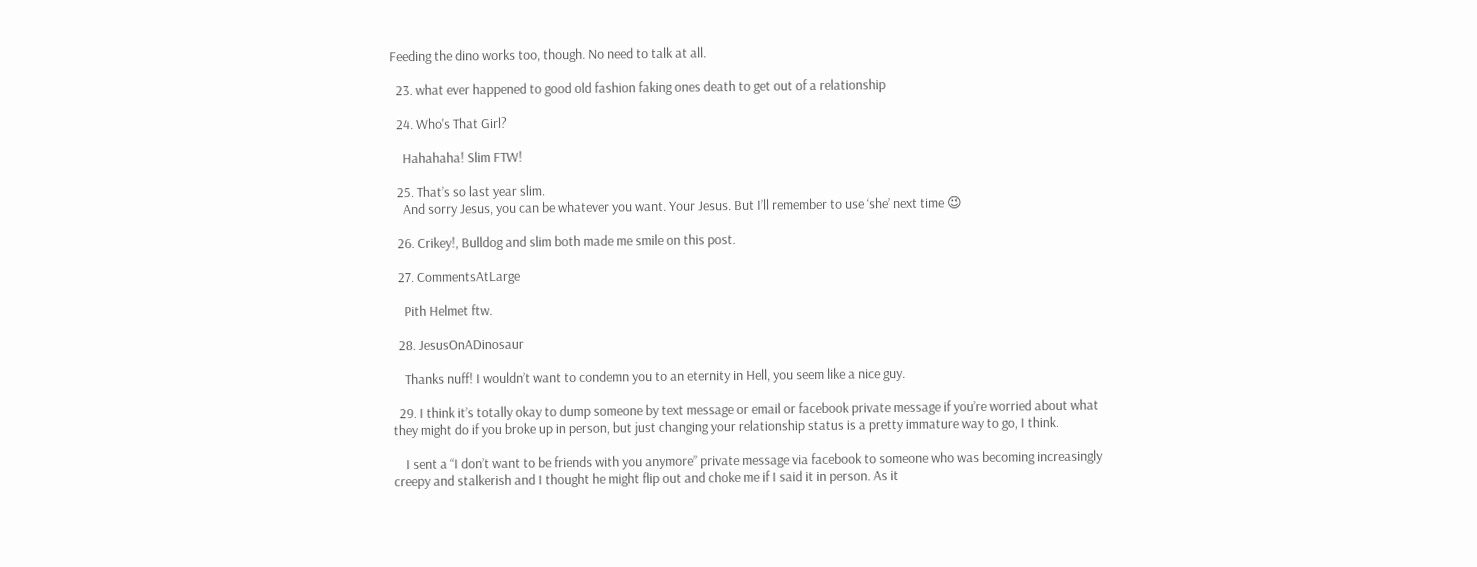Feeding the dino works too, though. No need to talk at all.

  23. what ever happened to good old fashion faking ones death to get out of a relationship

  24. Who's That Girl?

    Hahahaha! Slim FTW!

  25. That’s so last year slim.
    And sorry Jesus, you can be whatever you want. Your Jesus. But I’ll remember to use ‘she’ next time 😉

  26. Crikey!, Bulldog and slim both made me smile on this post.

  27. CommentsAtLarge

    Pith Helmet ftw.

  28. JesusOnADinosaur

    Thanks nuff! I wouldn’t want to condemn you to an eternity in Hell, you seem like a nice guy.

  29. I think it’s totally okay to dump someone by text message or email or facebook private message if you’re worried about what they might do if you broke up in person, but just changing your relationship status is a pretty immature way to go, I think.

    I sent a “I don’t want to be friends with you anymore” private message via facebook to someone who was becoming increasingly creepy and stalkerish and I thought he might flip out and choke me if I said it in person. As it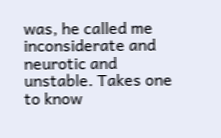was, he called me inconsiderate and neurotic and unstable. Takes one to know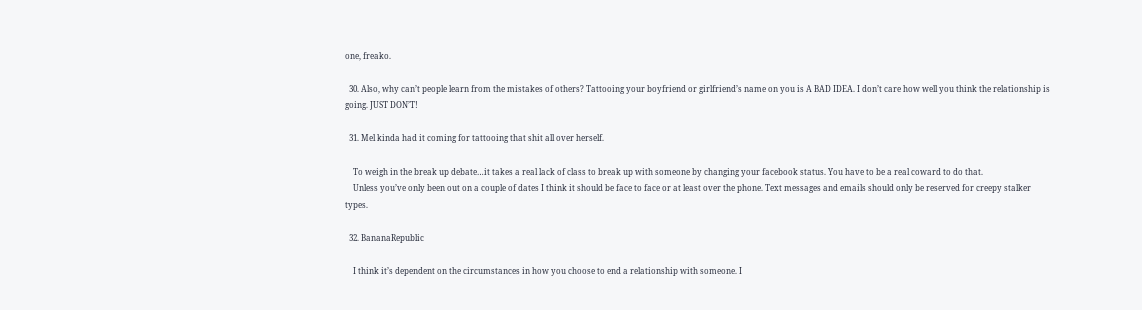one, freako.

  30. Also, why can’t people learn from the mistakes of others? Tattooing your boyfriend or girlfriend’s name on you is A BAD IDEA. I don’t care how well you think the relationship is going. JUST DON’T!

  31. Mel kinda had it coming for tattooing that shit all over herself.

    To weigh in the break up debate…it takes a real lack of class to break up with someone by changing your facebook status. You have to be a real coward to do that.
    Unless you’ve only been out on a couple of dates I think it should be face to face or at least over the phone. Text messages and emails should only be reserved for creepy stalker types.

  32. BananaRepublic

    I think it’s dependent on the circumstances in how you choose to end a relationship with someone. I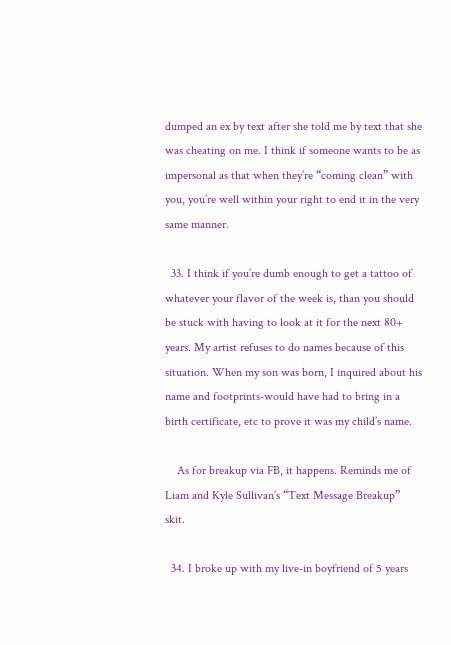dumped an ex by text after she told me by text that she was cheating on me. I think if someone wants to be as impersonal as that when they’re “coming clean” with you, you’re well within your right to end it in the very same manner.

  33. I think if you’re dumb enough to get a tattoo of whatever your flavor of the week is, than you should be stuck with having to look at it for the next 80+ years. My artist refuses to do names because of this situation. When my son was born, I inquired about his name and footprints-would have had to bring in a birth certificate, etc to prove it was my child’s name.

    As for breakup via FB, it happens. Reminds me of Liam and Kyle Sullivan’s “Text Message Breakup” skit.

  34. I broke up with my live-in boyfriend of 5 years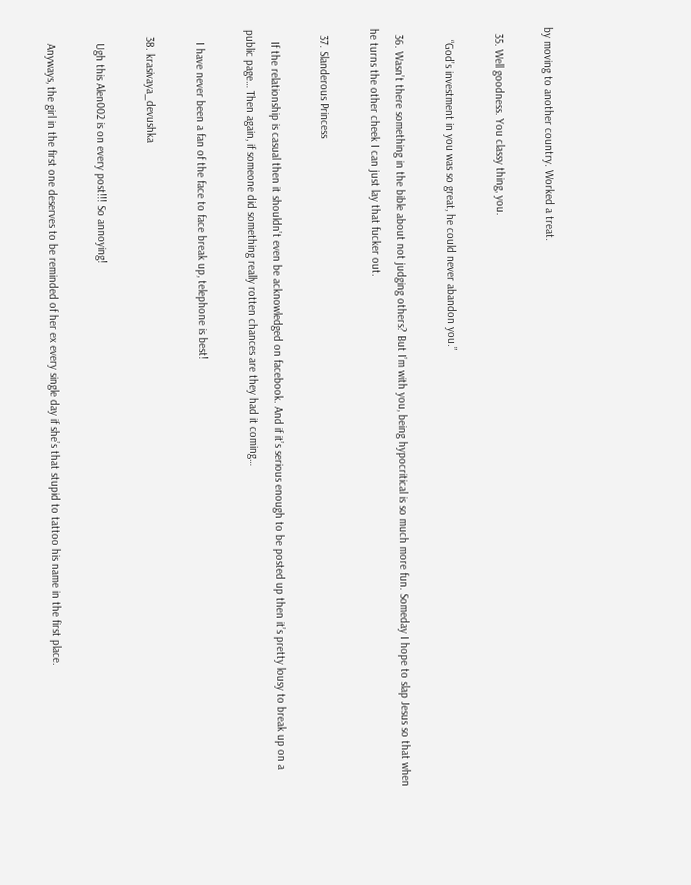by moving to another country. Worked a treat.

  35. Well goodness. You classy thing, you.

    “God’s investment in you was so great, he could never abandon you.”

  36. Wasn’t there something in the bible about not judging others? But I’m with you, being hypocritical is so much more fun. Someday I hope to slap Jesus so that when he turns the other cheek I can just lay that fucker out.

  37. Slanderous Princess

    If the relationship is casual then it shouldn’t even be acknowledged on facebook. And if it’s serious enough to be posted up then it’s pretty lousy to break up on a public page… Then again, if someone did something really rotten chances are they had it coming…

    I have never been a fan of the face to face break up, telephone is best!

  38. krasivaya_devushka

    Ugh this Alen002 is on every post!!! So annoying!

    Anyways, the girl in the first one deserves to be reminded of her ex every single day if she’s that stupid to tattoo his name in the first place.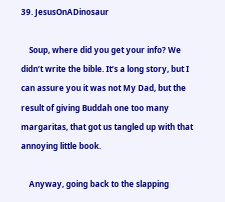39. JesusOnADinosaur

    Soup, where did you get your info? We didn’t write the bible. It’s a long story, but I can assure you it was not My Dad, but the result of giving Buddah one too many margaritas, that got us tangled up with that annoying little book.

    Anyway, going back to the slapping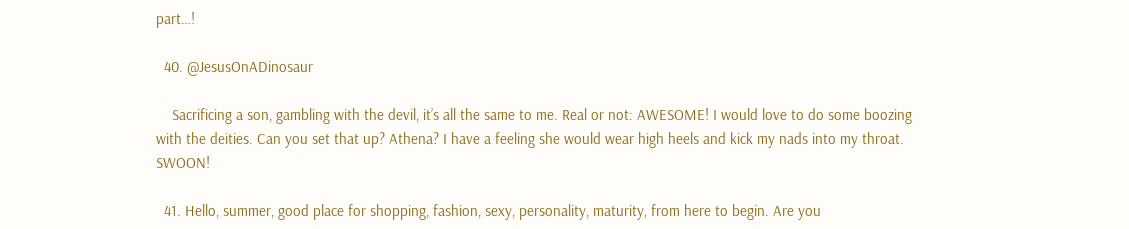part…!

  40. @JesusOnADinosaur

    Sacrificing a son, gambling with the devil, it’s all the same to me. Real or not: AWESOME! I would love to do some boozing with the deities. Can you set that up? Athena? I have a feeling she would wear high heels and kick my nads into my throat. SWOON!

  41. Hello, summer, good place for shopping, fashion, sexy, personality, maturity, from here to begin. Are you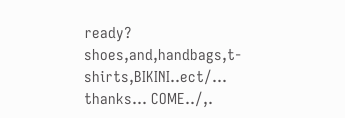ready? shoes,and,handbags,t-shirts,BIKINI..ect/… thanks… COME../,.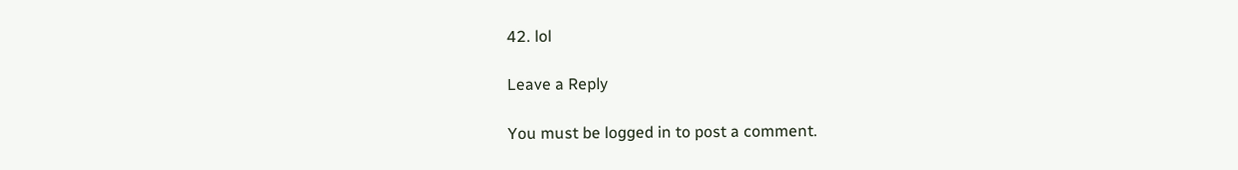42. lol

Leave a Reply

You must be logged in to post a comment.